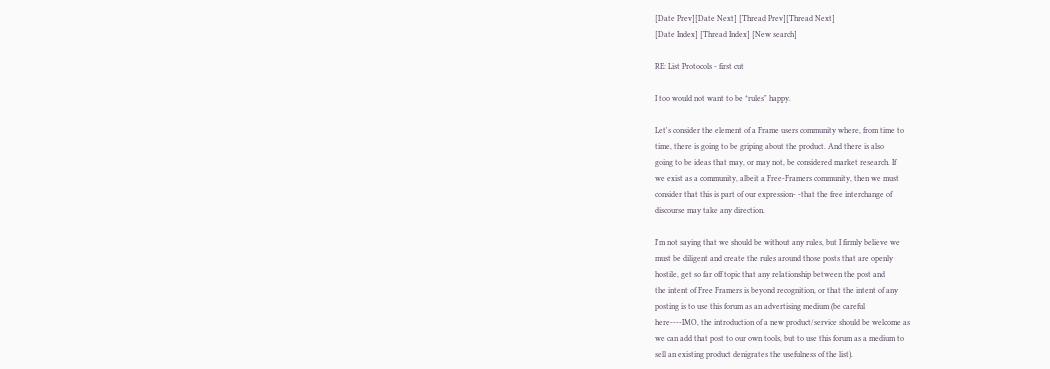[Date Prev][Date Next] [Thread Prev][Thread Next]
[Date Index] [Thread Index] [New search]

RE: List Protocols - first cut

I too would not want to be *rules" happy.

Let's consider the element of a Frame users community where, from time to
time, there is going to be griping about the product. And there is also
going to be ideas that may, or may not, be considered market research. If
we exist as a community, albeit a Free-Framers community, then we must
consider that this is part of our expression- -that the free interchange of
discourse may take any direction.

I'm not saying that we should be without any rules, but I firmly believe we
must be diligent and create the rules around those posts that are openly
hostile, get so far off topic that any relationship between the post and
the intent of Free Framers is beyond recognition, or that the intent of any
posting is to use this forum as an advertising medium (be careful
here----IMO, the introduction of a new product/service should be welcome as
we can add that post to our own tools, but to use this forum as a medium to
sell an existing product denigrates the usefulness of the list).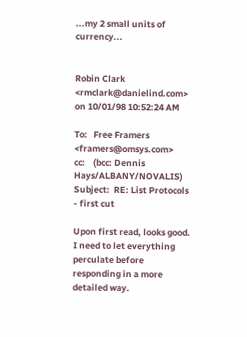...my 2 small units of currency...


Robin Clark <rmclark@danielind.com> on 10/01/98 10:52:24 AM

To:   Free Framers <framers@omsys.com>
cc:    (bcc: Dennis Hays/ALBANY/NOVALIS)
Subject:  RE: List Protocols - first cut

Upon first read, looks good. I need to let everything perculate before
responding in a more detailed way.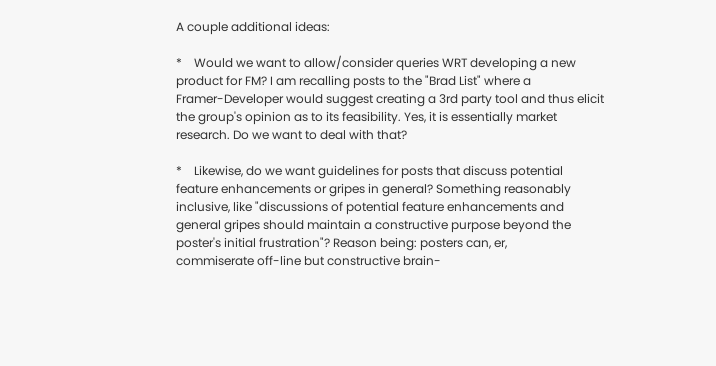A couple additional ideas:

*    Would we want to allow/consider queries WRT developing a new
product for FM? I am recalling posts to the "Brad List" where a
Framer-Developer would suggest creating a 3rd party tool and thus elicit
the group's opinion as to its feasibility. Yes, it is essentially market
research. Do we want to deal with that?

*    Likewise, do we want guidelines for posts that discuss potential
feature enhancements or gripes in general? Something reasonably
inclusive, like "discussions of potential feature enhancements and
general gripes should maintain a constructive purpose beyond the
poster's initial frustration"? Reason being: posters can, er,
commiserate off-line but constructive brain-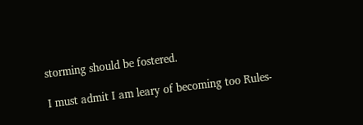storming should be fostered.

I must admit I am leary of becoming too Rules-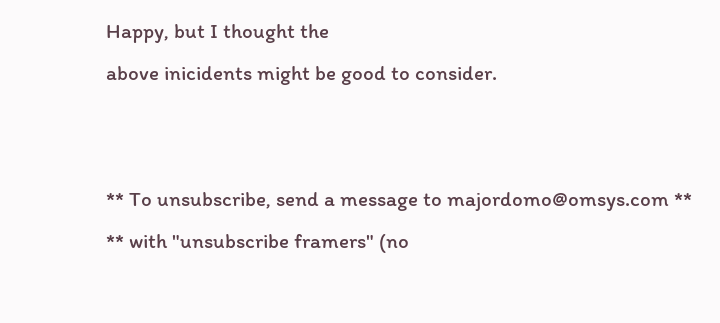Happy, but I thought the
above inicidents might be good to consider.


** To unsubscribe, send a message to majordomo@omsys.com **
** with "unsubscribe framers" (no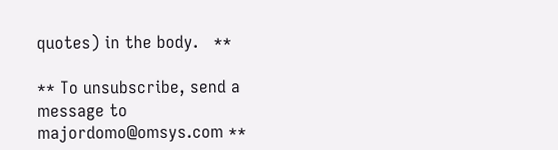quotes) in the body.   **

** To unsubscribe, send a message to majordomo@omsys.com **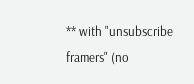** with "unsubscribe framers" (no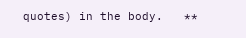quotes) in the body.   **